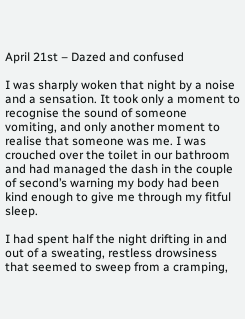April 21st – Dazed and confused

I was sharply woken that night by a noise and a sensation. It took only a moment to recognise the sound of someone vomiting, and only another moment to realise that someone was me. I was crouched over the toilet in our bathroom and had managed the dash in the couple of second’s warning my body had been kind enough to give me through my fitful sleep.

I had spent half the night drifting in and out of a sweating, restless drowsiness that seemed to sweep from a cramping,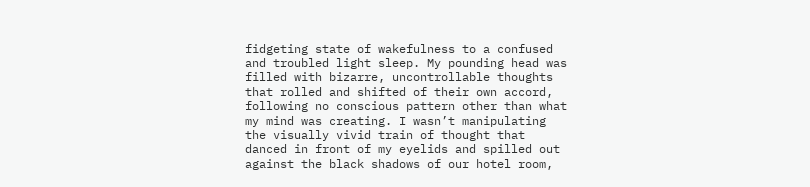fidgeting state of wakefulness to a confused and troubled light sleep. My pounding head was filled with bizarre, uncontrollable thoughts that rolled and shifted of their own accord, following no conscious pattern other than what my mind was creating. I wasn’t manipulating the visually vivid train of thought that danced in front of my eyelids and spilled out against the black shadows of our hotel room,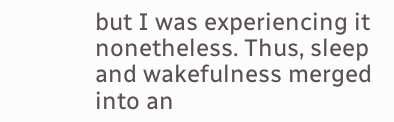but I was experiencing it nonetheless. Thus, sleep and wakefulness merged into an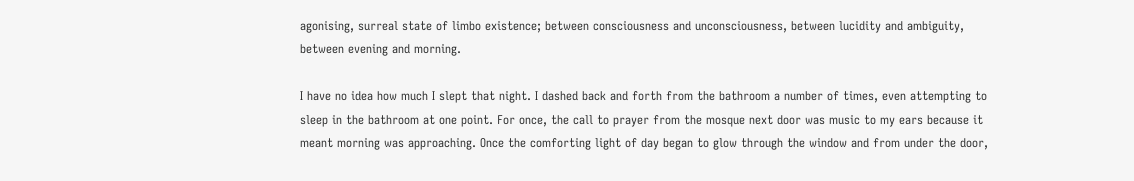agonising, surreal state of limbo existence; between consciousness and unconsciousness, between lucidity and ambiguity, between evening and morning.

I have no idea how much I slept that night. I dashed back and forth from the bathroom a number of times, even attempting to sleep in the bathroom at one point. For once, the call to prayer from the mosque next door was music to my ears because it meant morning was approaching. Once the comforting light of day began to glow through the window and from under the door,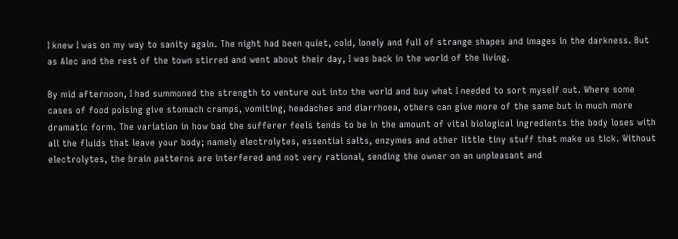I knew I was on my way to sanity again. The night had been quiet, cold, lonely and full of strange shapes and images in the darkness. But as Alec and the rest of the town stirred and went about their day, I was back in the world of the living.

By mid afternoon, I had summoned the strength to venture out into the world and buy what I needed to sort myself out. Where some cases of food poising give stomach cramps, vomiting, headaches and diarrhoea, others can give more of the same but in much more dramatic form. The variation in how bad the sufferer feels tends to be in the amount of vital biological ingredients the body loses with all the fluids that leave your body; namely electrolytes, essential salts, enzymes and other little tiny stuff that make us tick. Without electrolytes, the brain patterns are interfered and not very rational, sending the owner on an unpleasant and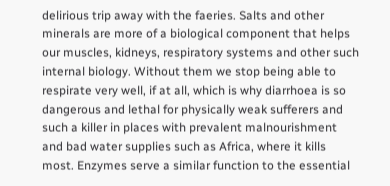delirious trip away with the faeries. Salts and other minerals are more of a biological component that helps our muscles, kidneys, respiratory systems and other such internal biology. Without them we stop being able to respirate very well, if at all, which is why diarrhoea is so dangerous and lethal for physically weak sufferers and such a killer in places with prevalent malnourishment and bad water supplies such as Africa, where it kills most. Enzymes serve a similar function to the essential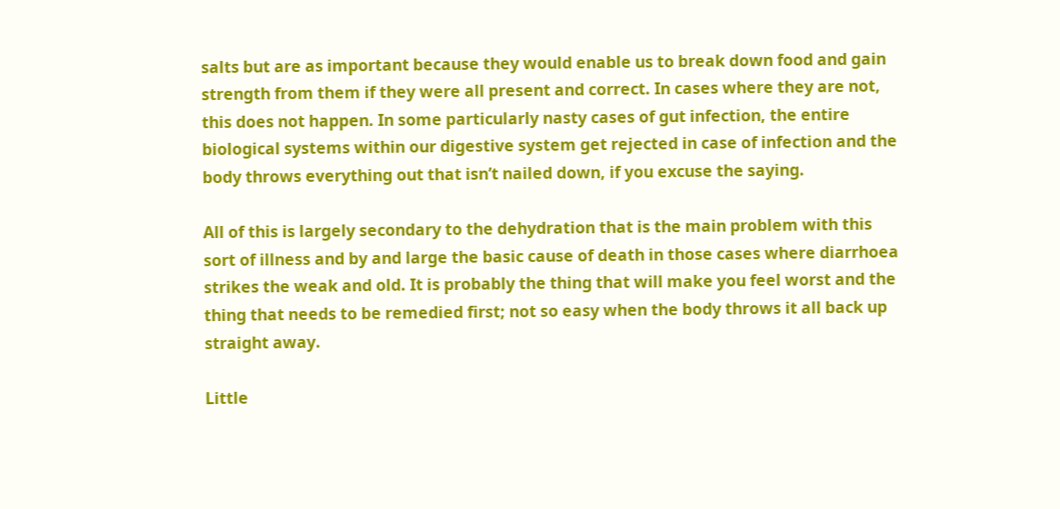salts but are as important because they would enable us to break down food and gain strength from them if they were all present and correct. In cases where they are not, this does not happen. In some particularly nasty cases of gut infection, the entire biological systems within our digestive system get rejected in case of infection and the body throws everything out that isn’t nailed down, if you excuse the saying.

All of this is largely secondary to the dehydration that is the main problem with this sort of illness and by and large the basic cause of death in those cases where diarrhoea strikes the weak and old. It is probably the thing that will make you feel worst and the thing that needs to be remedied first; not so easy when the body throws it all back up straight away.

Little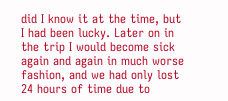did I know it at the time, but I had been lucky. Later on in the trip I would become sick again and again in much worse fashion, and we had only lost 24 hours of time due to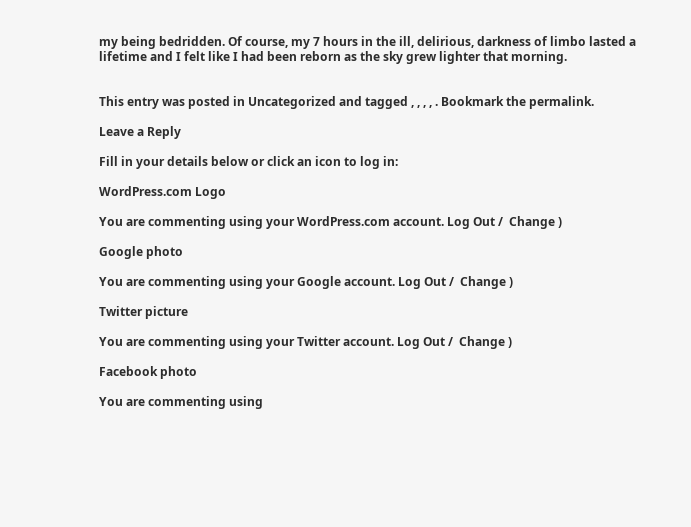my being bedridden. Of course, my 7 hours in the ill, delirious, darkness of limbo lasted a lifetime and I felt like I had been reborn as the sky grew lighter that morning.


This entry was posted in Uncategorized and tagged , , , , . Bookmark the permalink.

Leave a Reply

Fill in your details below or click an icon to log in:

WordPress.com Logo

You are commenting using your WordPress.com account. Log Out /  Change )

Google photo

You are commenting using your Google account. Log Out /  Change )

Twitter picture

You are commenting using your Twitter account. Log Out /  Change )

Facebook photo

You are commenting using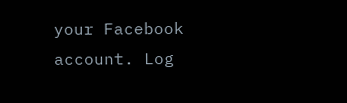your Facebook account. Log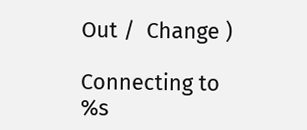Out /  Change )

Connecting to %s